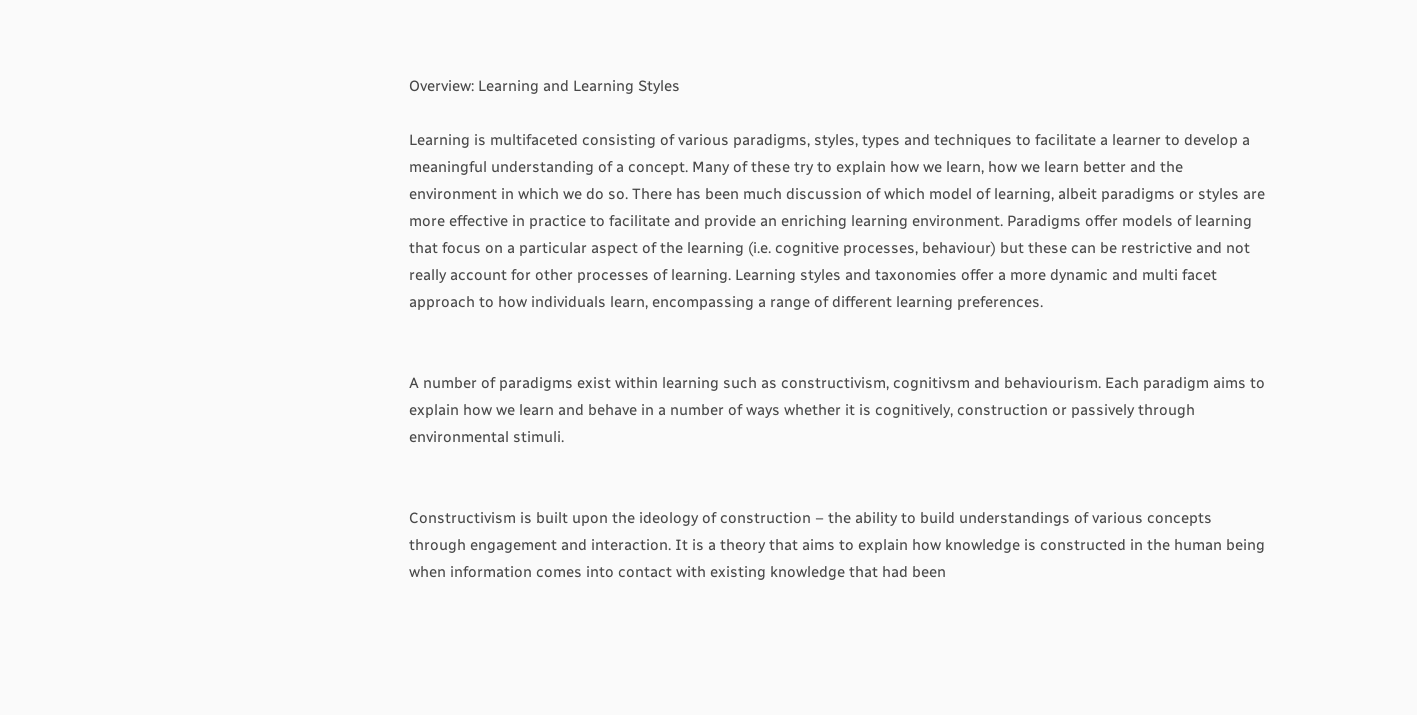Overview: Learning and Learning Styles

Learning is multifaceted consisting of various paradigms, styles, types and techniques to facilitate a learner to develop a meaningful understanding of a concept. Many of these try to explain how we learn, how we learn better and the environment in which we do so. There has been much discussion of which model of learning, albeit paradigms or styles are more effective in practice to facilitate and provide an enriching learning environment. Paradigms offer models of learning that focus on a particular aspect of the learning (i.e. cognitive processes, behaviour) but these can be restrictive and not really account for other processes of learning. Learning styles and taxonomies offer a more dynamic and multi facet approach to how individuals learn, encompassing a range of different learning preferences.


A number of paradigms exist within learning such as constructivism, cognitivsm and behaviourism. Each paradigm aims to explain how we learn and behave in a number of ways whether it is cognitively, construction or passively through environmental stimuli.


Constructivism is built upon the ideology of construction – the ability to build understandings of various concepts through engagement and interaction. It is a theory that aims to explain how knowledge is constructed in the human being when information comes into contact with existing knowledge that had been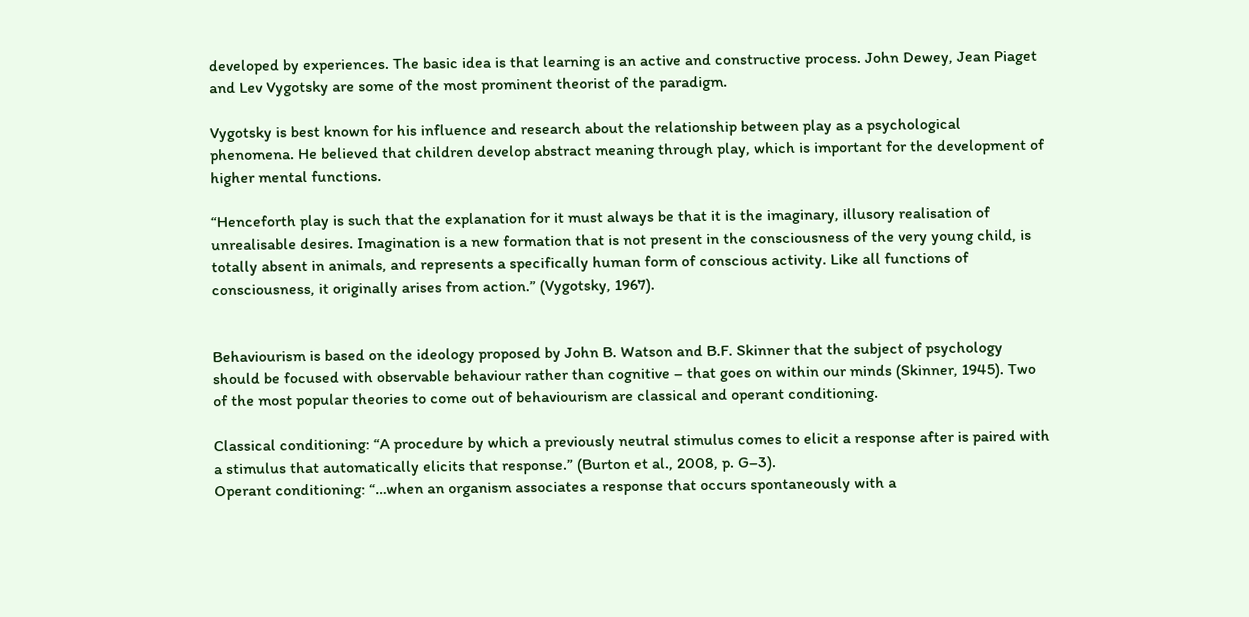developed by experiences. The basic idea is that learning is an active and constructive process. John Dewey, Jean Piaget and Lev Vygotsky are some of the most prominent theorist of the paradigm.

Vygotsky is best known for his influence and research about the relationship between play as a psychological phenomena. He believed that children develop abstract meaning through play, which is important for the development of higher mental functions.

“Henceforth play is such that the explanation for it must always be that it is the imaginary, illusory realisation of unrealisable desires. Imagination is a new formation that is not present in the consciousness of the very young child, is totally absent in animals, and represents a specifically human form of conscious activity. Like all functions of consciousness, it originally arises from action.” (Vygotsky, 1967).


Behaviourism is based on the ideology proposed by John B. Watson and B.F. Skinner that the subject of psychology should be focused with observable behaviour rather than cognitive – that goes on within our minds (Skinner, 1945). Two of the most popular theories to come out of behaviourism are classical and operant conditioning.

Classical conditioning: “A procedure by which a previously neutral stimulus comes to elicit a response after is paired with a stimulus that automatically elicits that response.” (Burton et al., 2008, p. G–3).
Operant conditioning: “…when an organism associates a response that occurs spontaneously with a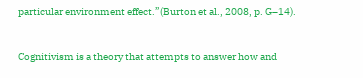particular environment effect.”(Burton et al., 2008, p. G–14).


Cognitivism is a theory that attempts to answer how and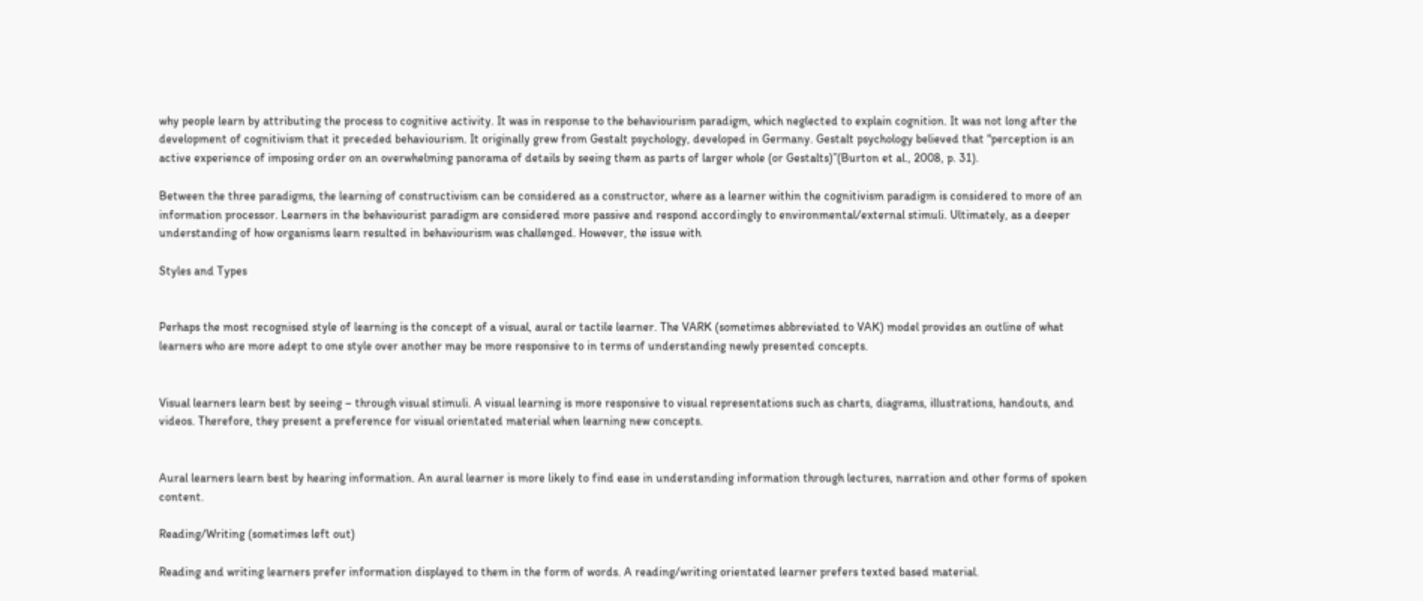why people learn by attributing the process to cognitive activity. It was in response to the behaviourism paradigm, which neglected to explain cognition. It was not long after the development of cognitivism that it preceded behaviourism. It originally grew from Gestalt psychology, developed in Germany. Gestalt psychology believed that “perception is an active experience of imposing order on an overwhelming panorama of details by seeing them as parts of larger whole (or Gestalts)”(Burton et al., 2008, p. 31).

Between the three paradigms, the learning of constructivism can be considered as a constructor, where as a learner within the cognitivism paradigm is considered to more of an information processor. Learners in the behaviourist paradigm are considered more passive and respond accordingly to environmental/external stimuli. Ultimately, as a deeper understanding of how organisms learn resulted in behaviourism was challenged. However, the issue with

Styles and Types


Perhaps the most recognised style of learning is the concept of a visual, aural or tactile learner. The VARK (sometimes abbreviated to VAK) model provides an outline of what learners who are more adept to one style over another may be more responsive to in terms of understanding newly presented concepts.


Visual learners learn best by seeing – through visual stimuli. A visual learning is more responsive to visual representations such as charts, diagrams, illustrations, handouts, and videos. Therefore, they present a preference for visual orientated material when learning new concepts.


Aural learners learn best by hearing information. An aural learner is more likely to find ease in understanding information through lectures, narration and other forms of spoken content.

Reading/Writing (sometimes left out)

Reading and writing learners prefer information displayed to them in the form of words. A reading/writing orientated learner prefers texted based material.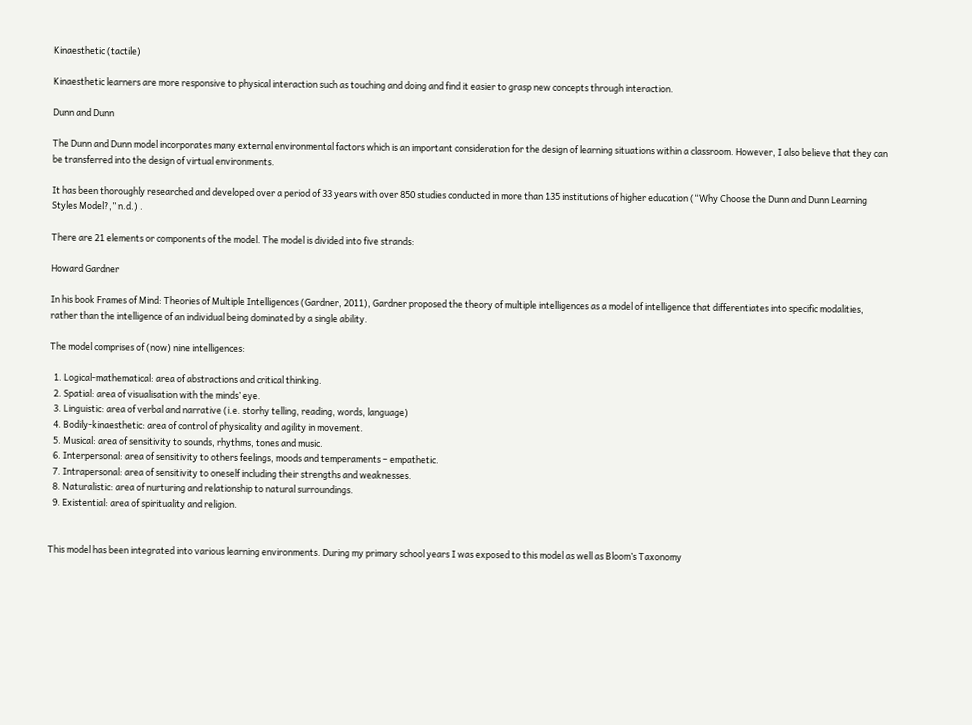Kinaesthetic (tactile)

Kinaesthetic learners are more responsive to physical interaction such as touching and doing and find it easier to grasp new concepts through interaction.

Dunn and Dunn

The Dunn and Dunn model incorporates many external environmental factors which is an important consideration for the design of learning situations within a classroom. However, I also believe that they can be transferred into the design of virtual environments.

It has been thoroughly researched and developed over a period of 33 years with over 850 studies conducted in more than 135 institutions of higher education (“Why Choose the Dunn and Dunn Learning Styles Model?,” n.d.) .

There are 21 elements or components of the model. The model is divided into five strands:

Howard Gardner

In his book Frames of Mind: Theories of Multiple Intelligences (Gardner, 2011), Gardner proposed the theory of multiple intelligences as a model of intelligence that differentiates into specific modalities, rather than the intelligence of an individual being dominated by a single ability.

The model comprises of (now) nine intelligences:

  1. Logical-mathematical: area of abstractions and critical thinking.
  2. Spatial: area of visualisation with the minds’ eye.
  3. Linguistic: area of verbal and narrative (i.e. storhy telling, reading, words, language)
  4. Bodily-kinaesthetic: area of control of physicality and agility in movement.
  5. Musical: area of sensitivity to sounds, rhythms, tones and music.
  6. Interpersonal: area of sensitivity to others feelings, moods and temperaments – empathetic.
  7. Intrapersonal: area of sensitivity to oneself including their strengths and weaknesses.
  8. Naturalistic: area of nurturing and relationship to natural surroundings.
  9. Existential: area of spirituality and religion.


This model has been integrated into various learning environments. During my primary school years I was exposed to this model as well as Bloom’s Taxonomy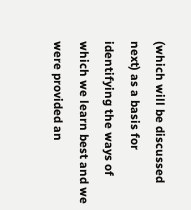(which will be discussed next) as a basis for identifying the ways of which we learn best and we were provided an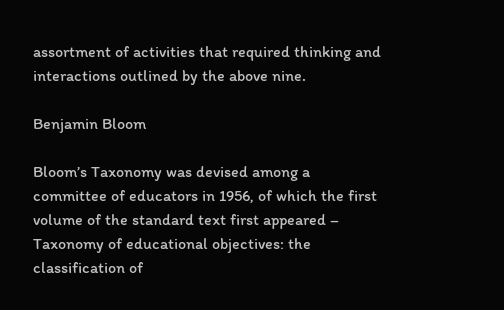assortment of activities that required thinking and interactions outlined by the above nine.

Benjamin Bloom

Bloom’s Taxonomy was devised among a committee of educators in 1956, of which the first volume of the standard text first appeared – Taxonomy of educational objectives: the classification of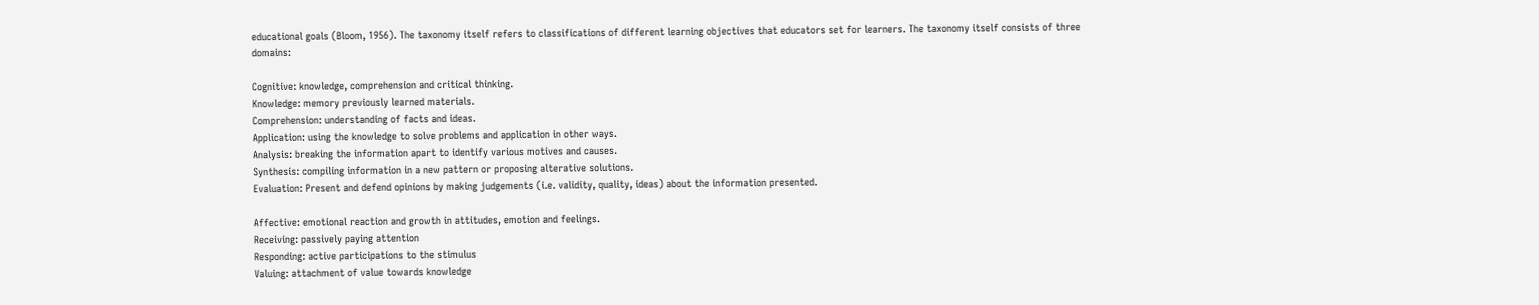educational goals (Bloom, 1956). The taxonomy itself refers to classifications of different learning objectives that educators set for learners. The taxonomy itself consists of three domains:

Cognitive: knowledge, comprehension and critical thinking.
Knowledge: memory previously learned materials.
Comprehension: understanding of facts and ideas.
Application: using the knowledge to solve problems and application in other ways.
Analysis: breaking the information apart to identify various motives and causes.
Synthesis: compiling information in a new pattern or proposing alterative solutions.
Evaluation: Present and defend opinions by making judgements (i.e. validity, quality, ideas) about the information presented.

Affective: emotional reaction and growth in attitudes, emotion and feelings.
Receiving: passively paying attention
Responding: active participations to the stimulus
Valuing: attachment of value towards knowledge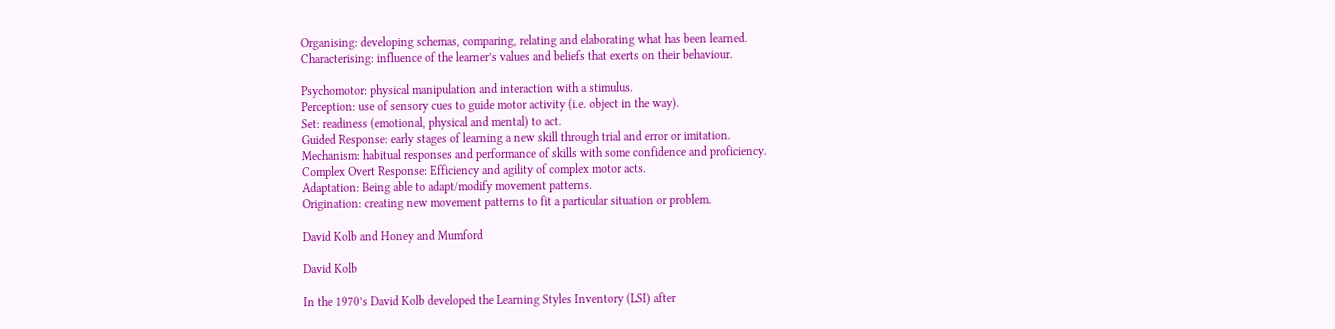Organising: developing schemas, comparing, relating and elaborating what has been learned.
Characterising: influence of the learner’s values and beliefs that exerts on their behaviour.

Psychomotor: physical manipulation and interaction with a stimulus.
Perception: use of sensory cues to guide motor activity (i.e. object in the way).
Set: readiness (emotional, physical and mental) to act.
Guided Response: early stages of learning a new skill through trial and error or imitation.
Mechanism: habitual responses and performance of skills with some confidence and proficiency.
Complex Overt Response: Efficiency and agility of complex motor acts.
Adaptation: Being able to adapt/modify movement patterns.
Origination: creating new movement patterns to fit a particular situation or problem.

David Kolb and Honey and Mumford

David Kolb

In the 1970’s David Kolb developed the Learning Styles Inventory (LSI) after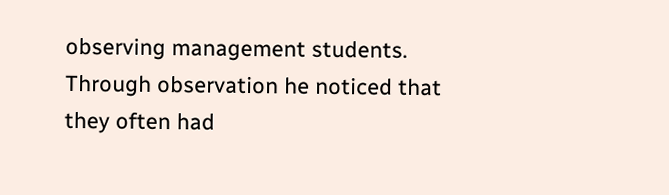observing management students. Through observation he noticed that they often had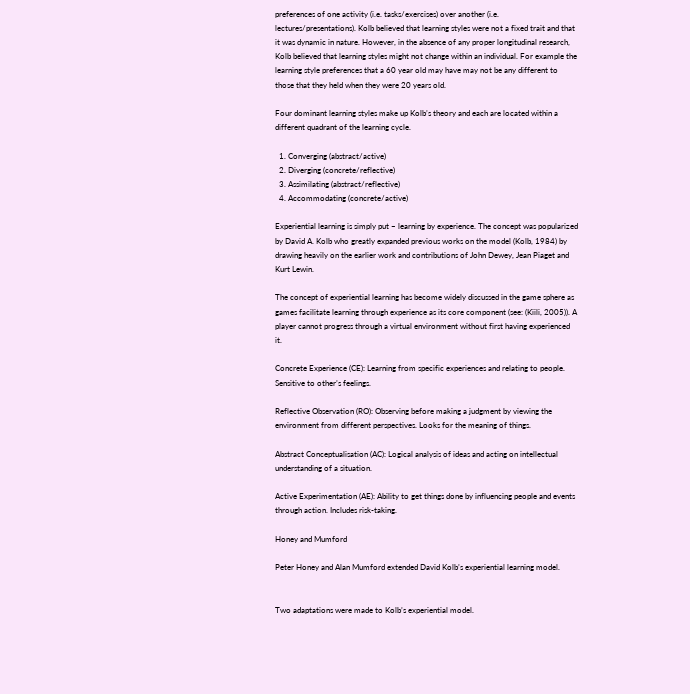preferences of one activity (i.e. tasks/exercises) over another (i.e. lectures/presentations). Kolb believed that learning styles were not a fixed trait and that it was dynamic in nature. However, in the absence of any proper longitudinal research, Kolb believed that learning styles might not change within an individual. For example the learning style preferences that a 60 year old may have may not be any different to those that they held when they were 20 years old.

Four dominant learning styles make up Kolb’s theory and each are located within a different quadrant of the learning cycle.

  1. Converging (abstract/active)
  2. Diverging (concrete/reflective)
  3. Assimilating (abstract/reflective)
  4. Accommodating (concrete/active)

Experiential learning is simply put – learning by experience. The concept was popularized by David A. Kolb who greatly expanded previous works on the model (Kolb, 1984) by drawing heavily on the earlier work and contributions of John Dewey, Jean Piaget and Kurt Lewin.

The concept of experiential learning has become widely discussed in the game sphere as games facilitate learning through experience as its core component (see: (Kiili, 2005)). A player cannot progress through a virtual environment without first having experienced it.

Concrete Experience (CE): Learning from specific experiences and relating to people. Sensitive to other’s feelings.

Reflective Observation (RO): Observing before making a judgment by viewing the environment from different perspectives. Looks for the meaning of things.

Abstract Conceptualisation (AC): Logical analysis of ideas and acting on intellectual understanding of a situation.

Active Experimentation (AE): Ability to get things done by influencing people and events through action. Includes risk-taking.

Honey and Mumford

Peter Honey and Alan Mumford extended David Kolb’s experiential learning model.


Two adaptations were made to Kolb’s experiential model.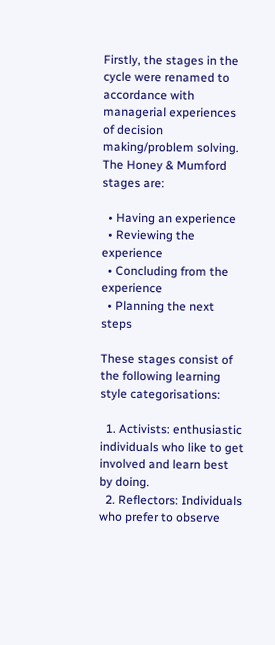Firstly, the stages in the cycle were renamed to accordance with managerial experiences of decision making/problem solving. The Honey & Mumford stages are:

  • Having an experience
  • Reviewing the experience
  • Concluding from the experience
  • Planning the next steps

These stages consist of the following learning style categorisations:

  1. Activists: enthusiastic individuals who like to get involved and learn best by doing.
  2. Reflectors: Individuals who prefer to observe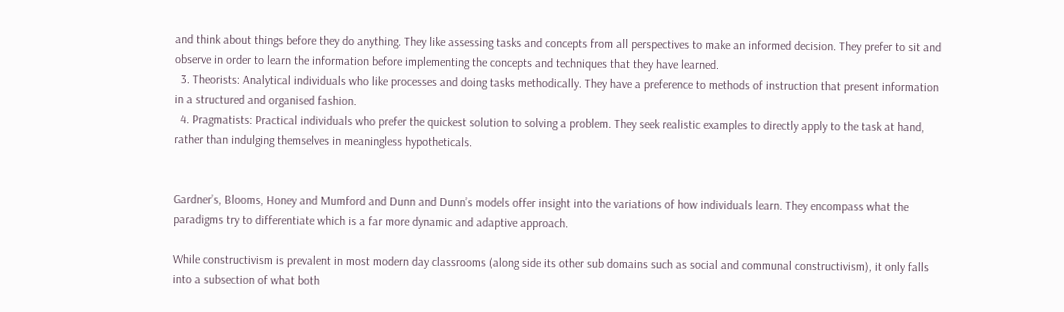and think about things before they do anything. They like assessing tasks and concepts from all perspectives to make an informed decision. They prefer to sit and observe in order to learn the information before implementing the concepts and techniques that they have learned.
  3. Theorists: Analytical individuals who like processes and doing tasks methodically. They have a preference to methods of instruction that present information in a structured and organised fashion.
  4. Pragmatists: Practical individuals who prefer the quickest solution to solving a problem. They seek realistic examples to directly apply to the task at hand, rather than indulging themselves in meaningless hypotheticals.


Gardner’s, Blooms, Honey and Mumford and Dunn and Dunn’s models offer insight into the variations of how individuals learn. They encompass what the paradigms try to differentiate which is a far more dynamic and adaptive approach.

While constructivism is prevalent in most modern day classrooms (along side its other sub domains such as social and communal constructivism), it only falls into a subsection of what both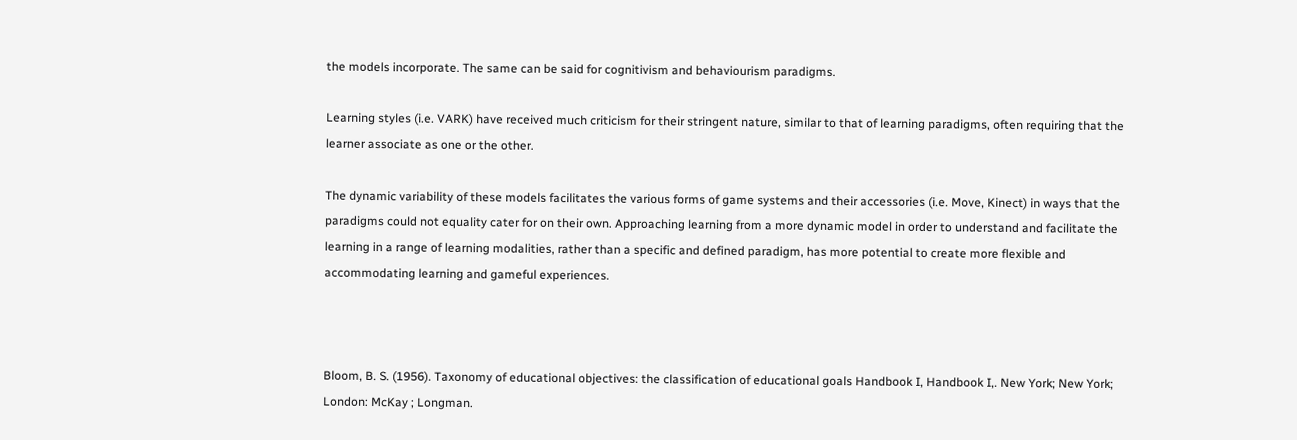the models incorporate. The same can be said for cognitivism and behaviourism paradigms.

Learning styles (i.e. VARK) have received much criticism for their stringent nature, similar to that of learning paradigms, often requiring that the learner associate as one or the other.

The dynamic variability of these models facilitates the various forms of game systems and their accessories (i.e. Move, Kinect) in ways that the paradigms could not equality cater for on their own. Approaching learning from a more dynamic model in order to understand and facilitate the learning in a range of learning modalities, rather than a specific and defined paradigm, has more potential to create more flexible and accommodating learning and gameful experiences.



Bloom, B. S. (1956). Taxonomy of educational objectives: the classification of educational goals Handbook I, Handbook I,. New York; New York; London: McKay ; Longman.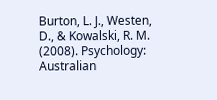Burton, L. J., Westen, D., & Kowalski, R. M. (2008). Psychology: Australian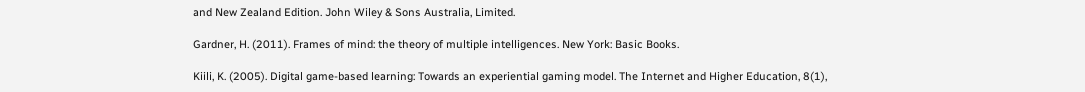and New Zealand Edition. John Wiley & Sons Australia, Limited.

Gardner, H. (2011). Frames of mind: the theory of multiple intelligences. New York: Basic Books.

Kiili, K. (2005). Digital game-based learning: Towards an experiential gaming model. The Internet and Higher Education, 8(1),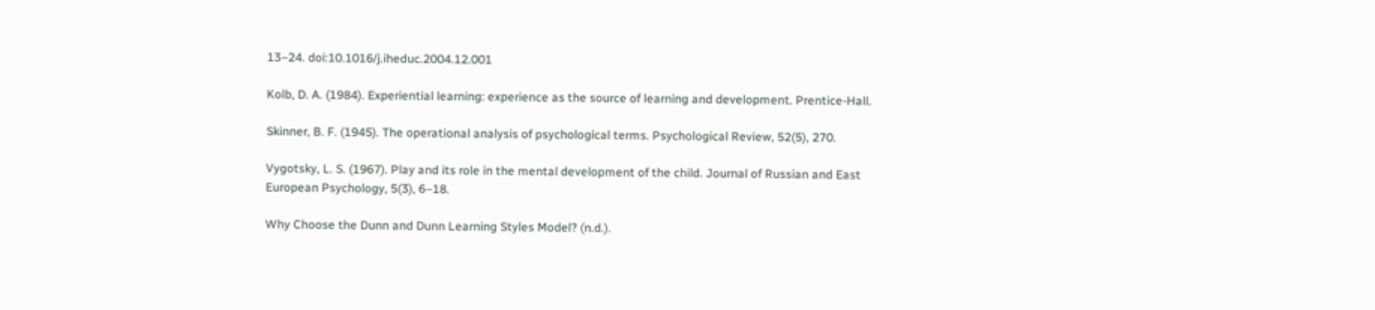13–24. doi:10.1016/j.iheduc.2004.12.001

Kolb, D. A. (1984). Experiential learning: experience as the source of learning and development. Prentice-Hall.

Skinner, B. F. (1945). The operational analysis of psychological terms. Psychological Review, 52(5), 270.

Vygotsky, L. S. (1967). Play and its role in the mental development of the child. Journal of Russian and East European Psychology, 5(3), 6–18.

Why Choose the Dunn and Dunn Learning Styles Model? (n.d.).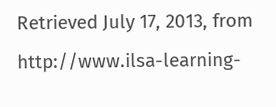Retrieved July 17, 2013, from http://www.ilsa-learning-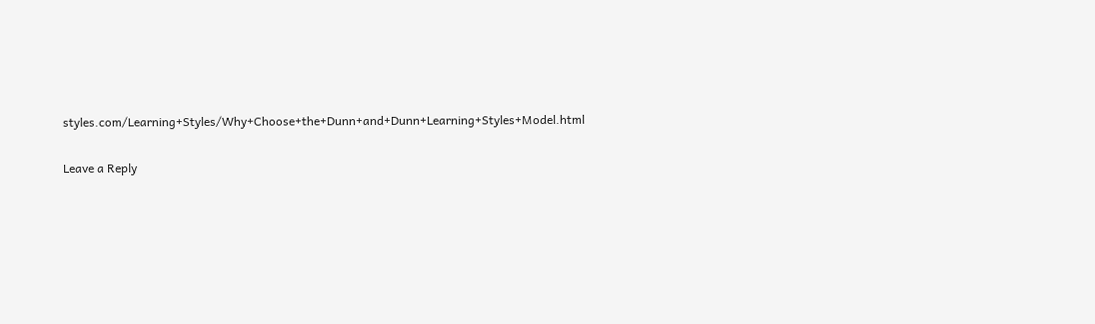styles.com/Learning+Styles/Why+Choose+the+Dunn+and+Dunn+Learning+Styles+Model.html

Leave a Reply